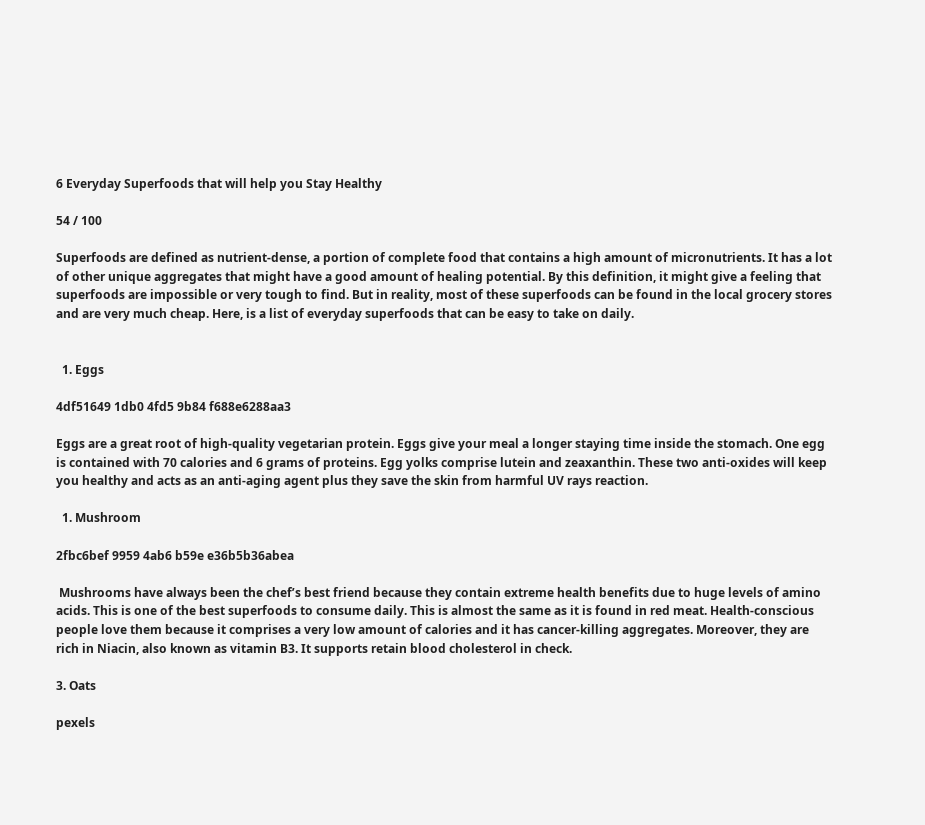6 Everyday Superfoods that will help you Stay Healthy

54 / 100

Superfoods are defined as nutrient-dense, a portion of complete food that contains a high amount of micronutrients. It has a lot of other unique aggregates that might have a good amount of healing potential. By this definition, it might give a feeling that superfoods are impossible or very tough to find. But in reality, most of these superfoods can be found in the local grocery stores and are very much cheap. Here, is a list of everyday superfoods that can be easy to take on daily.


  1. Eggs

4df51649 1db0 4fd5 9b84 f688e6288aa3

Eggs are a great root of high-quality vegetarian protein. Eggs give your meal a longer staying time inside the stomach. One egg is contained with 70 calories and 6 grams of proteins. Egg yolks comprise lutein and zeaxanthin. These two anti-oxides will keep you healthy and acts as an anti-aging agent plus they save the skin from harmful UV rays reaction.

  1. Mushroom

2fbc6bef 9959 4ab6 b59e e36b5b36abea

 Mushrooms have always been the chef’s best friend because they contain extreme health benefits due to huge levels of amino acids. This is one of the best superfoods to consume daily. This is almost the same as it is found in red meat. Health-conscious people love them because it comprises a very low amount of calories and it has cancer-killing aggregates. Moreover, they are rich in Niacin, also known as vitamin B3. It supports retain blood cholesterol in check.

3. Oats

pexels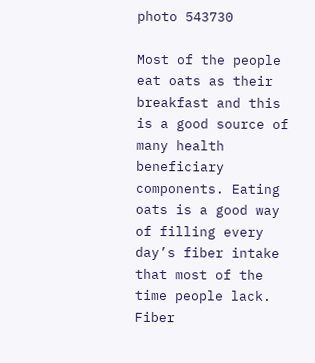photo 543730

Most of the people eat oats as their breakfast and this is a good source of many health beneficiary components. Eating oats is a good way of filling every day’s fiber intake that most of the time people lack. Fiber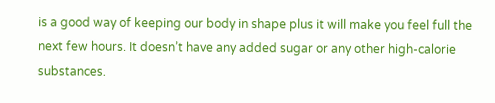is a good way of keeping our body in shape plus it will make you feel full the next few hours. It doesn’t have any added sugar or any other high-calorie substances.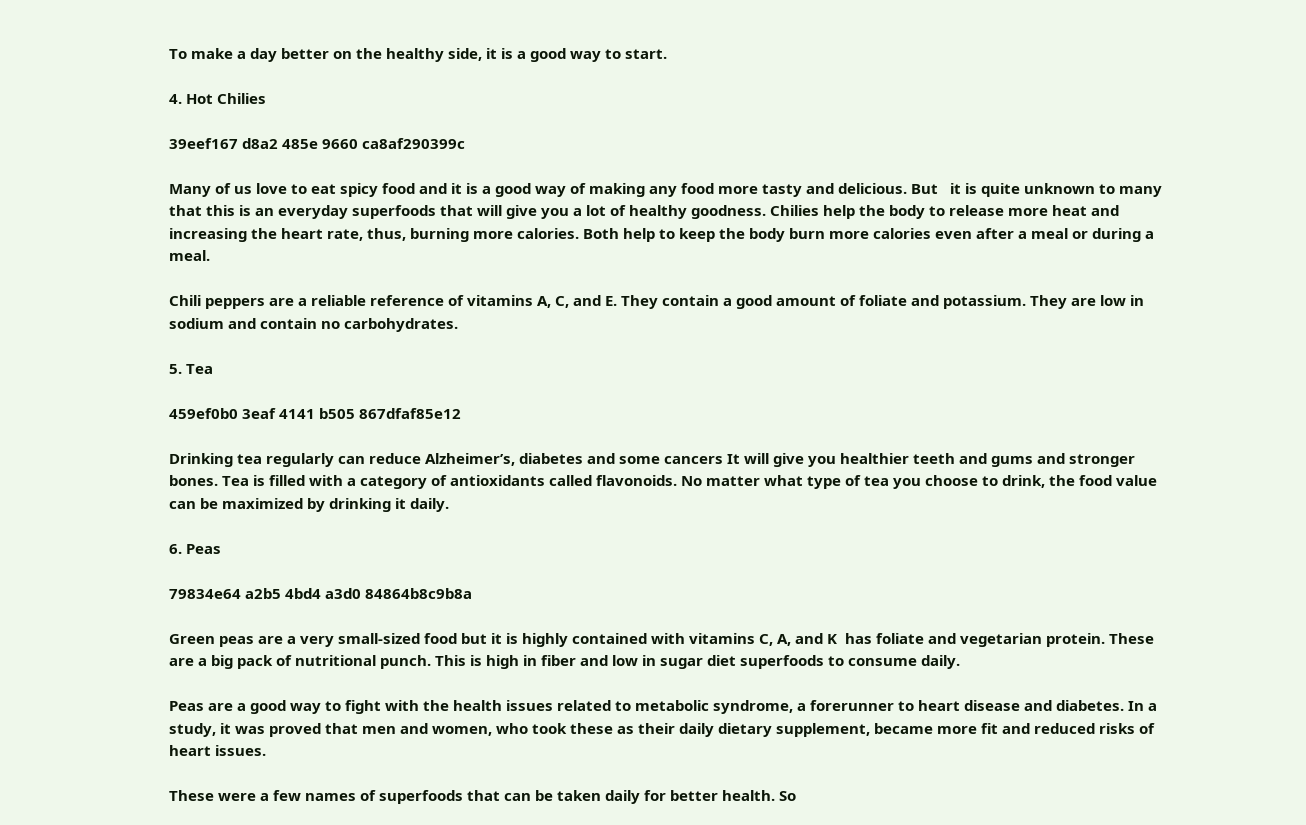To make a day better on the healthy side, it is a good way to start.

4. Hot Chilies

39eef167 d8a2 485e 9660 ca8af290399c

Many of us love to eat spicy food and it is a good way of making any food more tasty and delicious. But   it is quite unknown to many that this is an everyday superfoods that will give you a lot of healthy goodness. Chilies help the body to release more heat and increasing the heart rate, thus, burning more calories. Both help to keep the body burn more calories even after a meal or during a meal.

Chili peppers are a reliable reference of vitamins A, C, and E. They contain a good amount of foliate and potassium. They are low in sodium and contain no carbohydrates.

5. Tea

459ef0b0 3eaf 4141 b505 867dfaf85e12

Drinking tea regularly can reduce Alzheimer’s, diabetes and some cancers It will give you healthier teeth and gums and stronger bones. Tea is filled with a category of antioxidants called flavonoids. No matter what type of tea you choose to drink, the food value can be maximized by drinking it daily.

6. Peas

79834e64 a2b5 4bd4 a3d0 84864b8c9b8a

Green peas are a very small-sized food but it is highly contained with vitamins C, A, and K  has foliate and vegetarian protein. These are a big pack of nutritional punch. This is high in fiber and low in sugar diet superfoods to consume daily.

Peas are a good way to fight with the health issues related to metabolic syndrome, a forerunner to heart disease and diabetes. In a study, it was proved that men and women, who took these as their daily dietary supplement, became more fit and reduced risks of heart issues.

These were a few names of superfoods that can be taken daily for better health. So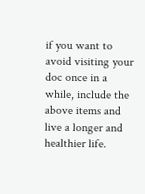if you want to avoid visiting your doc once in a while, include the above items and live a longer and healthier life.